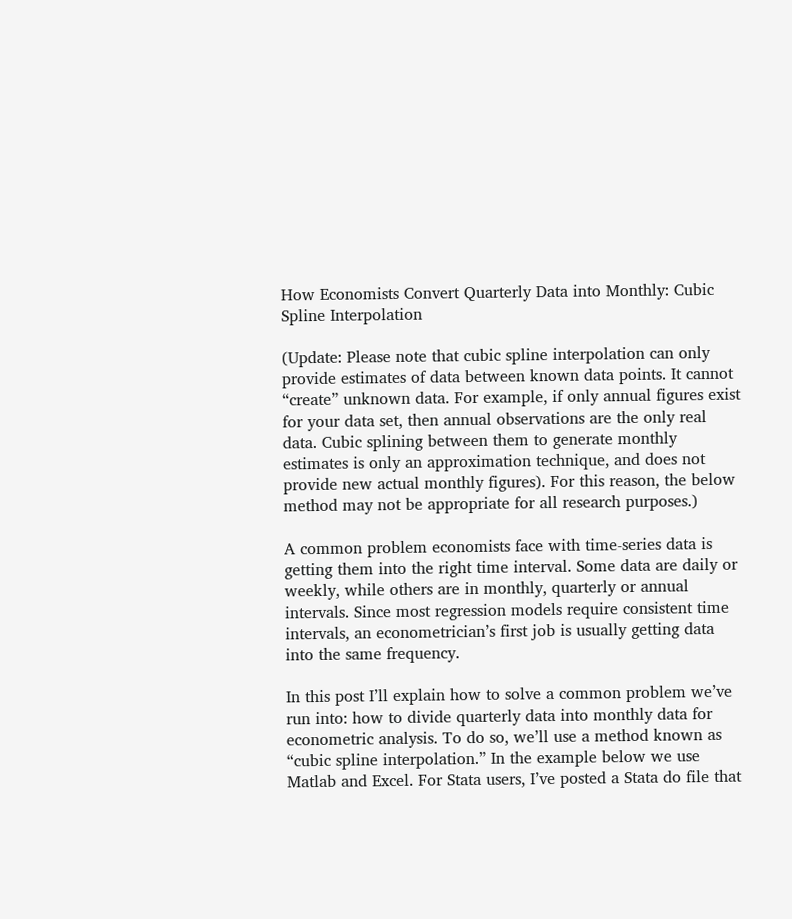How Economists Convert Quarterly Data into Monthly: Cubic Spline Interpolation

(Update: Please note that cubic spline interpolation can only provide estimates of data between known data points. It cannot “create” unknown data. For example, if only annual figures exist for your data set, then annual observations are the only real data. Cubic splining between them to generate monthly estimates is only an approximation technique, and does not provide new actual monthly figures). For this reason, the below method may not be appropriate for all research purposes.)

A common problem economists face with time-series data is getting them into the right time interval. Some data are daily or weekly, while others are in monthly, quarterly or annual intervals. Since most regression models require consistent time intervals, an econometrician’s first job is usually getting data into the same frequency.

In this post I’ll explain how to solve a common problem we’ve run into: how to divide quarterly data into monthly data for econometric analysis. To do so, we’ll use a method known as “cubic spline interpolation.” In the example below we use Matlab and Excel. For Stata users, I’ve posted a Stata do file that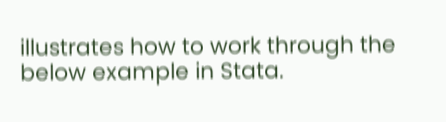illustrates how to work through the below example in Stata.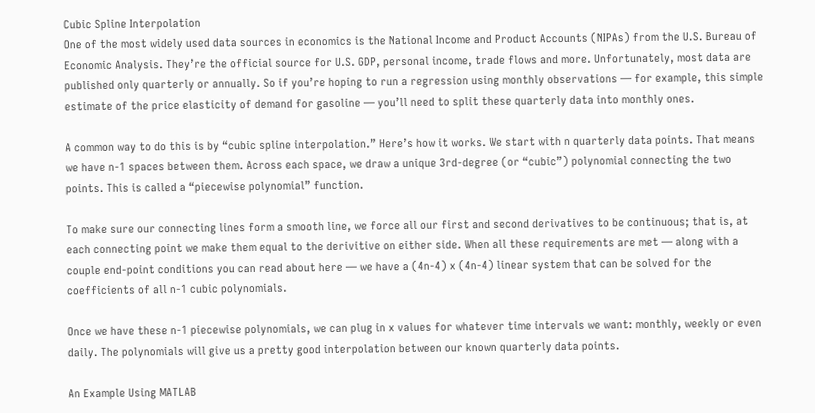Cubic Spline Interpolation
One of the most widely used data sources in economics is the National Income and Product Accounts (NIPAs) from the U.S. Bureau of Economic Analysis. They’re the official source for U.S. GDP, personal income, trade flows and more. Unfortunately, most data are published only quarterly or annually. So if you’re hoping to run a regression using monthly observations — for example, this simple estimate of the price elasticity of demand for gasoline — you’ll need to split these quarterly data into monthly ones.

A common way to do this is by “cubic spline interpolation.” Here’s how it works. We start with n quarterly data points. That means we have n-1 spaces between them. Across each space, we draw a unique 3rd-degree (or “cubic”) polynomial connecting the two points. This is called a “piecewise polynomial” function.

To make sure our connecting lines form a smooth line, we force all our first and second derivatives to be continuous; that is, at each connecting point we make them equal to the derivitive on either side. When all these requirements are met — along with a couple end-point conditions you can read about here — we have a (4n-4) x (4n-4) linear system that can be solved for the coefficients of all n-1 cubic polynomials.

Once we have these n-1 piecewise polynomials, we can plug in x values for whatever time intervals we want: monthly, weekly or even daily. The polynomials will give us a pretty good interpolation between our known quarterly data points.

An Example Using MATLAB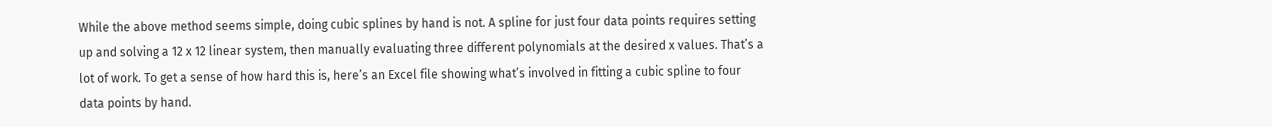While the above method seems simple, doing cubic splines by hand is not. A spline for just four data points requires setting up and solving a 12 x 12 linear system, then manually evaluating three different polynomials at the desired x values. That’s a lot of work. To get a sense of how hard this is, here’s an Excel file showing what’s involved in fitting a cubic spline to four data points by hand.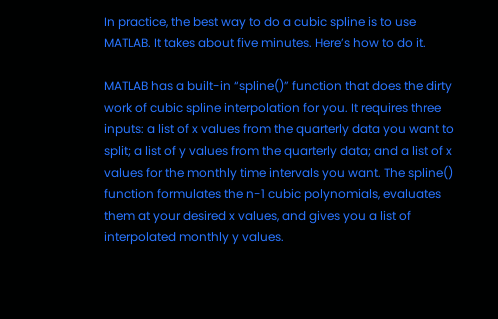In practice, the best way to do a cubic spline is to use MATLAB. It takes about five minutes. Here’s how to do it.

MATLAB has a built-in “spline()” function that does the dirty work of cubic spline interpolation for you. It requires three inputs: a list of x values from the quarterly data you want to split; a list of y values from the quarterly data; and a list of x values for the monthly time intervals you want. The spline() function formulates the n-1 cubic polynomials, evaluates them at your desired x values, and gives you a list of interpolated monthly y values.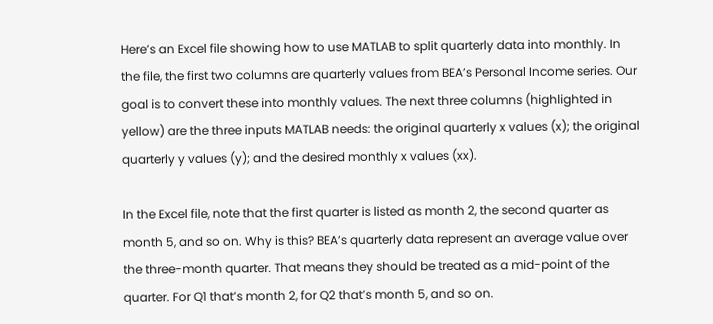Here’s an Excel file showing how to use MATLAB to split quarterly data into monthly. In the file, the first two columns are quarterly values from BEA’s Personal Income series. Our goal is to convert these into monthly values. The next three columns (highlighted in yellow) are the three inputs MATLAB needs: the original quarterly x values (x); the original quarterly y values (y); and the desired monthly x values (xx).

In the Excel file, note that the first quarter is listed as month 2, the second quarter as month 5, and so on. Why is this? BEA’s quarterly data represent an average value over the three-month quarter. That means they should be treated as a mid-point of the quarter. For Q1 that’s month 2, for Q2 that’s month 5, and so on.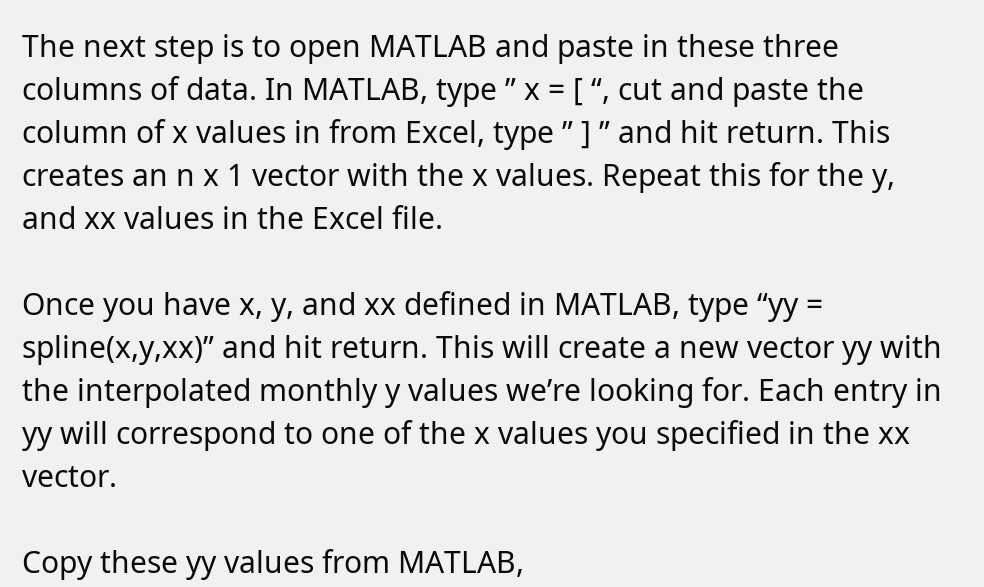The next step is to open MATLAB and paste in these three columns of data. In MATLAB, type ” x = [ “, cut and paste the column of x values in from Excel, type ” ] ” and hit return. This creates an n x 1 vector with the x values. Repeat this for the y, and xx values in the Excel file.

Once you have x, y, and xx defined in MATLAB, type “yy = spline(x,y,xx)” and hit return. This will create a new vector yy with the interpolated monthly y values we’re looking for. Each entry in yy will correspond to one of the x values you specified in the xx vector.

Copy these yy values from MATLAB,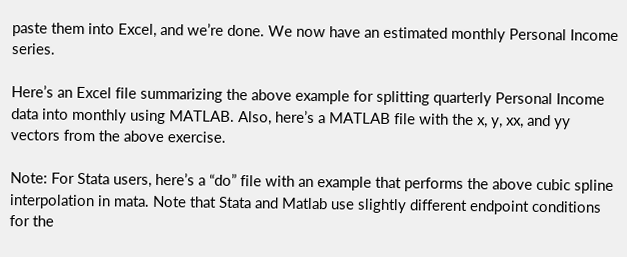paste them into Excel, and we’re done. We now have an estimated monthly Personal Income series.

Here’s an Excel file summarizing the above example for splitting quarterly Personal Income data into monthly using MATLAB. Also, here’s a MATLAB file with the x, y, xx, and yy vectors from the above exercise.

Note: For Stata users, here’s a “do” file with an example that performs the above cubic spline interpolation in mata. Note that Stata and Matlab use slightly different endpoint conditions for the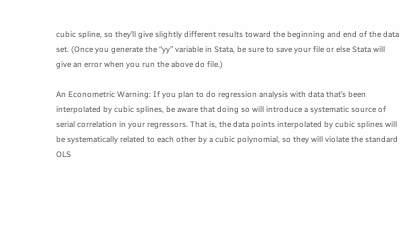cubic spline, so they’ll give slightly different results toward the beginning and end of the data set. (Once you generate the “yy” variable in Stata, be sure to save your file or else Stata will give an error when you run the above do file.)

An Econometric Warning: If you plan to do regression analysis with data that’s been interpolated by cubic splines, be aware that doing so will introduce a systematic source of serial correlation in your regressors. That is, the data points interpolated by cubic splines will be systematically related to each other by a cubic polynomial, so they will violate the standard OLS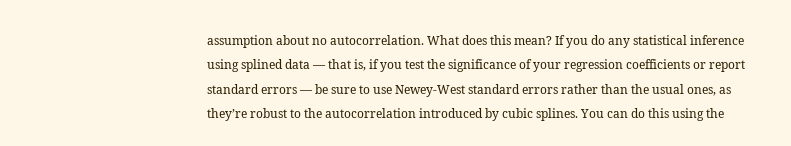assumption about no autocorrelation. What does this mean? If you do any statistical inference using splined data — that is, if you test the significance of your regression coefficients or report standard errors — be sure to use Newey-West standard errors rather than the usual ones, as they’re robust to the autocorrelation introduced by cubic splines. You can do this using the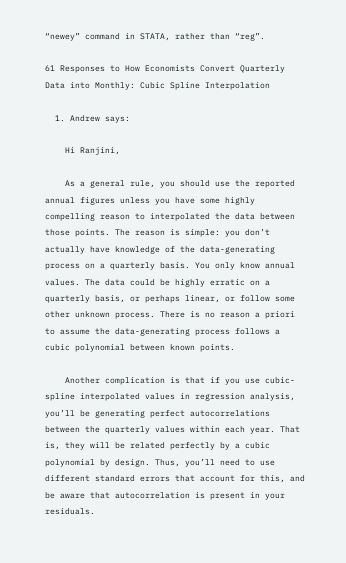“newey” command in STATA, rather than “reg”.

61 Responses to How Economists Convert Quarterly Data into Monthly: Cubic Spline Interpolation

  1. Andrew says:

    Hi Ranjini,

    As a general rule, you should use the reported annual figures unless you have some highly compelling reason to interpolated the data between those points. The reason is simple: you don’t actually have knowledge of the data-generating process on a quarterly basis. You only know annual values. The data could be highly erratic on a quarterly basis, or perhaps linear, or follow some other unknown process. There is no reason a priori to assume the data-generating process follows a cubic polynomial between known points.

    Another complication is that if you use cubic-spline interpolated values in regression analysis, you’ll be generating perfect autocorrelations between the quarterly values within each year. That is, they will be related perfectly by a cubic polynomial by design. Thus, you’ll need to use different standard errors that account for this, and be aware that autocorrelation is present in your residuals.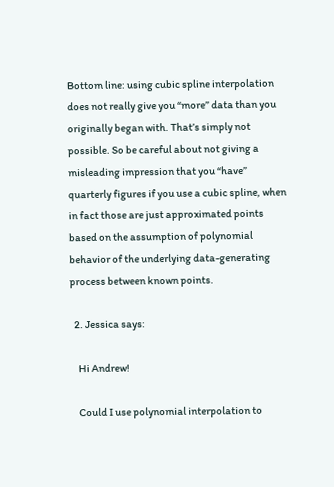Bottom line: using cubic spline interpolation does not really give you “more” data than you originally began with. That’s simply not possible. So be careful about not giving a misleading impression that you “have” quarterly figures if you use a cubic spline, when in fact those are just approximated points based on the assumption of polynomial behavior of the underlying data-generating process between known points.

  2. Jessica says:

    Hi Andrew!

    Could I use polynomial interpolation to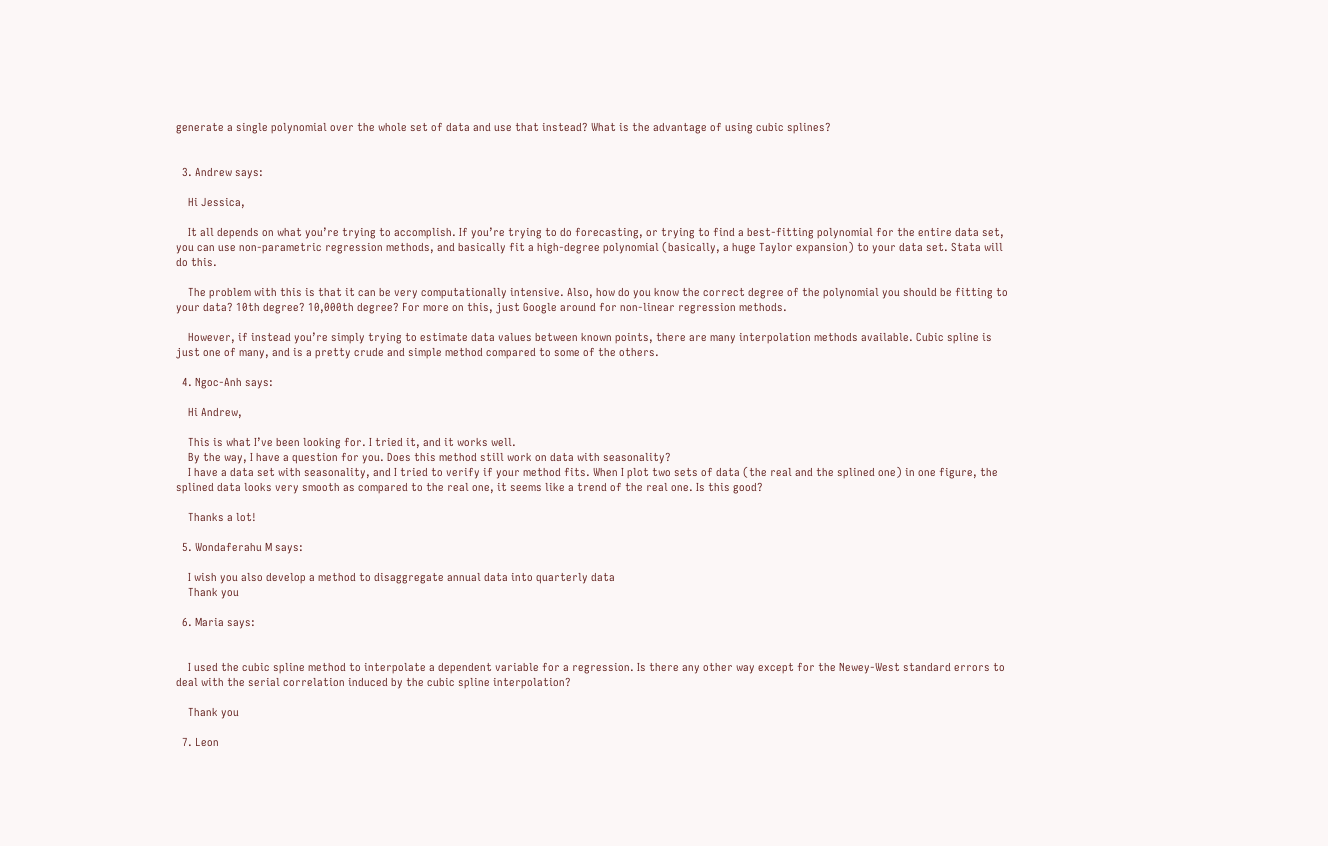generate a single polynomial over the whole set of data and use that instead? What is the advantage of using cubic splines?


  3. Andrew says:

    Hi Jessica,

    It all depends on what you’re trying to accomplish. If you’re trying to do forecasting, or trying to find a best-fitting polynomial for the entire data set, you can use non-parametric regression methods, and basically fit a high-degree polynomial (basically, a huge Taylor expansion) to your data set. Stata will do this.

    The problem with this is that it can be very computationally intensive. Also, how do you know the correct degree of the polynomial you should be fitting to your data? 10th degree? 10,000th degree? For more on this, just Google around for non-linear regression methods.

    However, if instead you’re simply trying to estimate data values between known points, there are many interpolation methods available. Cubic spline is just one of many, and is a pretty crude and simple method compared to some of the others.

  4. Ngoc-Anh says:

    Hi Andrew,

    This is what I’ve been looking for. I tried it, and it works well.
    By the way, I have a question for you. Does this method still work on data with seasonality?
    I have a data set with seasonality, and I tried to verify if your method fits. When I plot two sets of data (the real and the splined one) in one figure, the splined data looks very smooth as compared to the real one, it seems like a trend of the real one. Is this good?

    Thanks a lot!

  5. Wondaferahu M says:

    I wish you also develop a method to disaggregate annual data into quarterly data
    Thank you

  6. Maria says:


    I used the cubic spline method to interpolate a dependent variable for a regression. Is there any other way except for the Newey-West standard errors to deal with the serial correlation induced by the cubic spline interpolation?

    Thank you

  7. Leon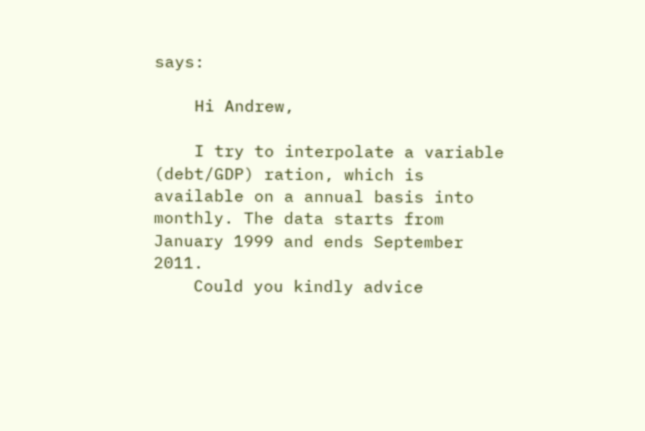says:

    Hi Andrew,

    I try to interpolate a variable (debt/GDP) ration, which is available on a annual basis into monthly. The data starts from January 1999 and ends September 2011.
    Could you kindly advice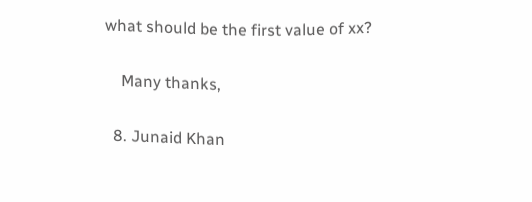what should be the first value of xx?

    Many thanks,

  8. Junaid Khan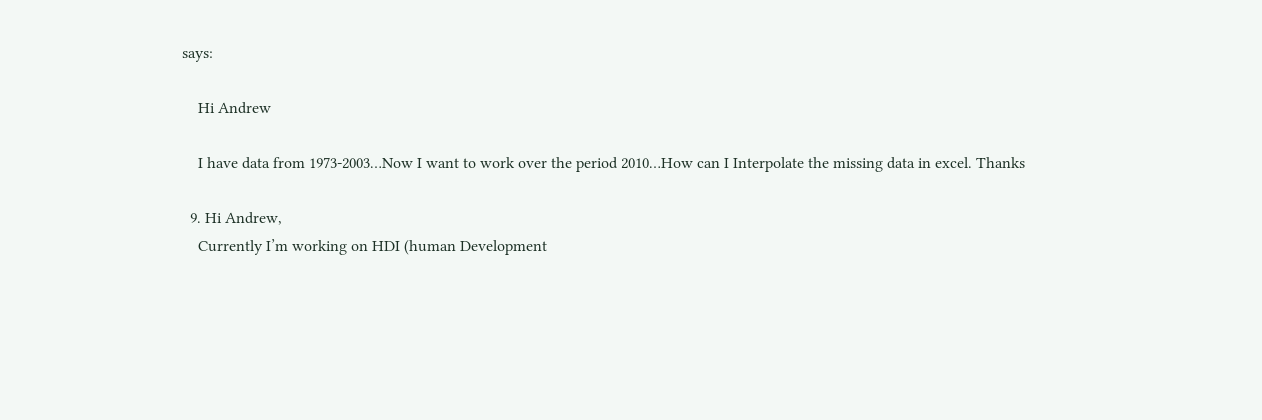says:

    Hi Andrew

    I have data from 1973-2003…Now I want to work over the period 2010…How can I Interpolate the missing data in excel. Thanks

  9. Hi Andrew,
    Currently I’m working on HDI (human Development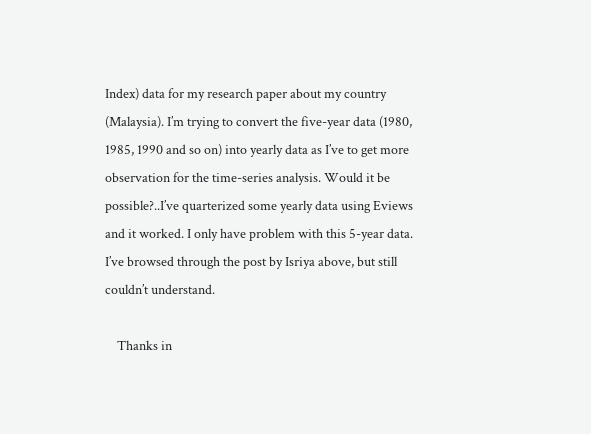Index) data for my research paper about my country (Malaysia). I’m trying to convert the five-year data (1980, 1985, 1990 and so on) into yearly data as I’ve to get more observation for the time-series analysis. Would it be possible?..I’ve quarterized some yearly data using Eviews and it worked. I only have problem with this 5-year data. I’ve browsed through the post by Isriya above, but still couldn’t understand.

    Thanks in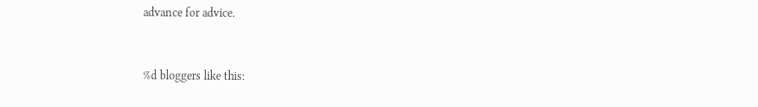advance for advice.


%d bloggers like this: